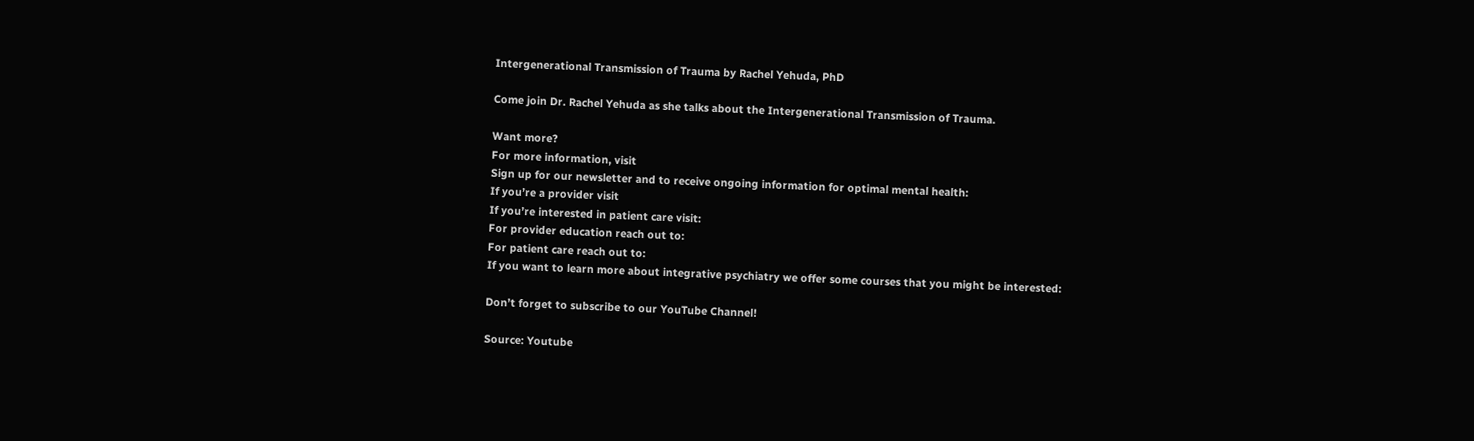Intergenerational Transmission of Trauma by Rachel Yehuda, PhD

Come join Dr. Rachel Yehuda as she talks about the Intergenerational Transmission of Trauma.

Want more?
For more information, visit
Sign up for our newsletter and to receive ongoing information for optimal mental health:
If you’re a provider visit
If you’re interested in patient care visit:
For provider education reach out to:
For patient care reach out to:
If you want to learn more about integrative psychiatry we offer some courses that you might be interested:

Don’t forget to subscribe to our YouTube Channel!

Source: Youtube